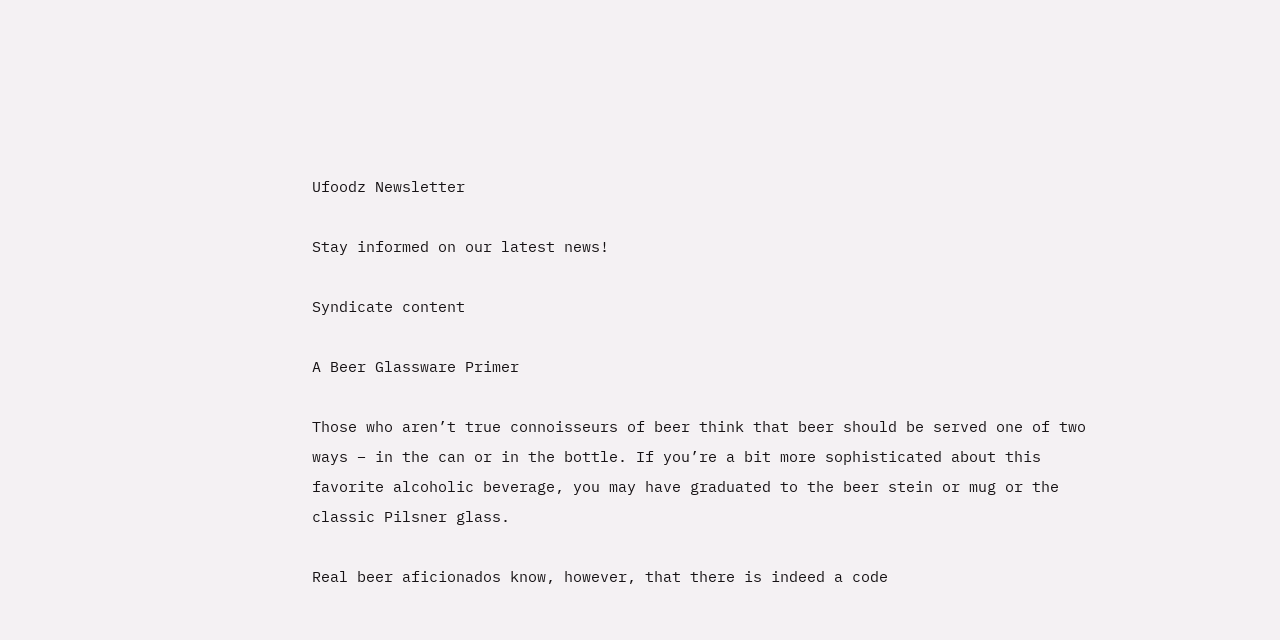Ufoodz Newsletter

Stay informed on our latest news!

Syndicate content

A Beer Glassware Primer

Those who aren’t true connoisseurs of beer think that beer should be served one of two ways – in the can or in the bottle. If you’re a bit more sophisticated about this favorite alcoholic beverage, you may have graduated to the beer stein or mug or the classic Pilsner glass.

Real beer aficionados know, however, that there is indeed a code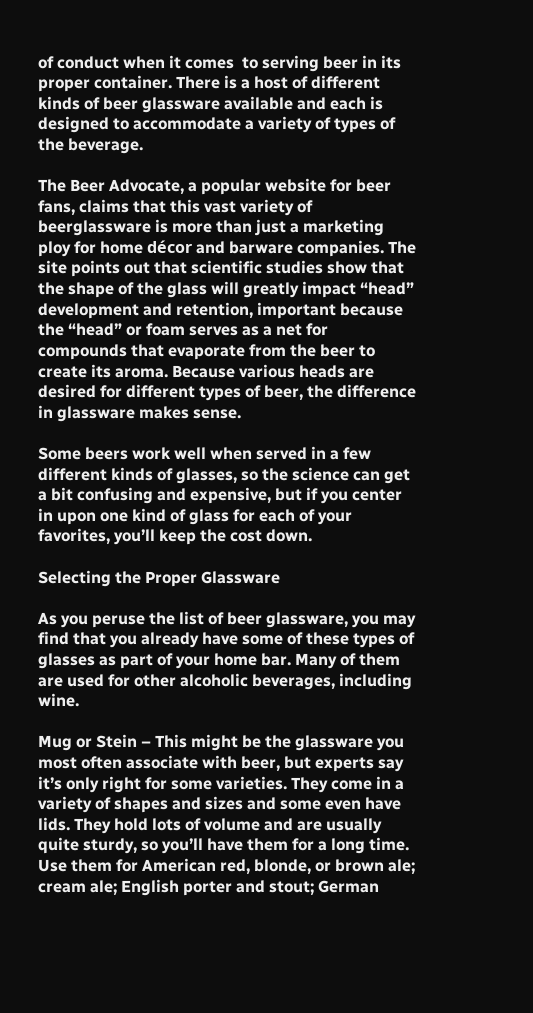of conduct when it comes  to serving beer in its proper container. There is a host of different kinds of beer glassware available and each is designed to accommodate a variety of types of the beverage.

The Beer Advocate, a popular website for beer fans, claims that this vast variety of beerglassware is more than just a marketing ploy for home décor and barware companies. The site points out that scientific studies show that the shape of the glass will greatly impact “head” development and retention, important because the “head” or foam serves as a net for compounds that evaporate from the beer to create its aroma. Because various heads are desired for different types of beer, the difference in glassware makes sense.

Some beers work well when served in a few different kinds of glasses, so the science can get a bit confusing and expensive, but if you center in upon one kind of glass for each of your favorites, you’ll keep the cost down.

Selecting the Proper Glassware

As you peruse the list of beer glassware, you may find that you already have some of these types of glasses as part of your home bar. Many of them are used for other alcoholic beverages, including wine.

Mug or Stein – This might be the glassware you most often associate with beer, but experts say it’s only right for some varieties. They come in a variety of shapes and sizes and some even have lids. They hold lots of volume and are usually quite sturdy, so you’ll have them for a long time. Use them for American red, blonde, or brown ale; cream ale; English porter and stout; German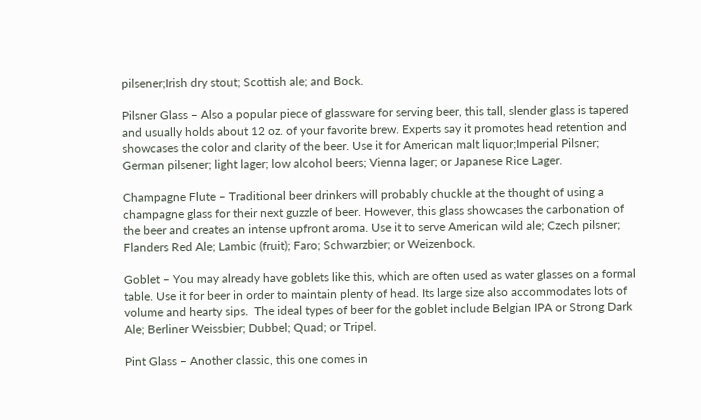pilsener;Irish dry stout; Scottish ale; and Bock.

Pilsner Glass – Also a popular piece of glassware for serving beer, this tall, slender glass is tapered and usually holds about 12 oz. of your favorite brew. Experts say it promotes head retention and showcases the color and clarity of the beer. Use it for American malt liquor;Imperial Pilsner; German pilsener; light lager; low alcohol beers; Vienna lager; or Japanese Rice Lager.

Champagne Flute – Traditional beer drinkers will probably chuckle at the thought of using a champagne glass for their next guzzle of beer. However, this glass showcases the carbonation of the beer and creates an intense upfront aroma. Use it to serve American wild ale; Czech pilsner; Flanders Red Ale; Lambic (fruit); Faro; Schwarzbier; or Weizenbock.

Goblet – You may already have goblets like this, which are often used as water glasses on a formal table. Use it for beer in order to maintain plenty of head. Its large size also accommodates lots of volume and hearty sips.  The ideal types of beer for the goblet include Belgian IPA or Strong Dark Ale; Berliner Weissbier; Dubbel; Quad; or Tripel.

Pint Glass – Another classic, this one comes in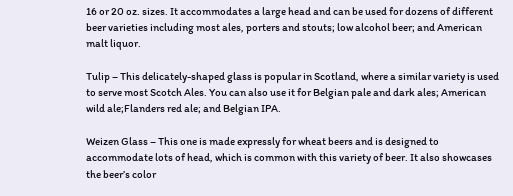16 or 20 oz. sizes. It accommodates a large head and can be used for dozens of different beer varieties including most ales, porters and stouts; low alcohol beer; and American malt liquor.

Tulip – This delicately-shaped glass is popular in Scotland, where a similar variety is used to serve most Scotch Ales. You can also use it for Belgian pale and dark ales; American wild ale;Flanders red ale; and Belgian IPA.

Weizen Glass – This one is made expressly for wheat beers and is designed to accommodate lots of head, which is common with this variety of beer. It also showcases the beer’s color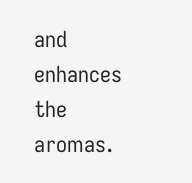and enhances the aromas.